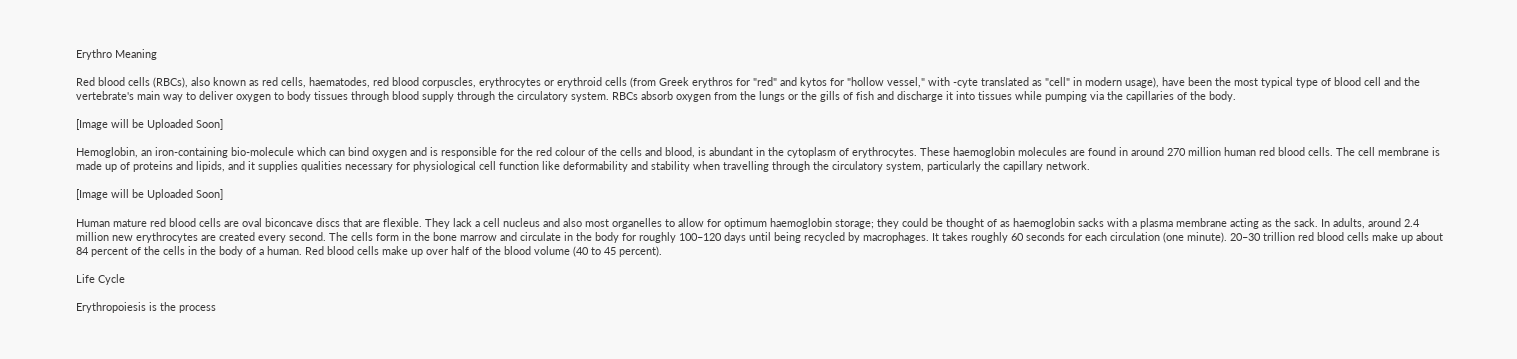Erythro Meaning

Red blood cells (RBCs), also known as red cells, haematodes, red blood corpuscles, erythrocytes or erythroid cells (from Greek erythros for "red" and kytos for "hollow vessel," with -cyte translated as "cell" in modern usage), have been the most typical type of blood cell and the vertebrate's main way to deliver oxygen to body tissues through blood supply through the circulatory system. RBCs absorb oxygen from the lungs or the gills of fish and discharge it into tissues while pumping via the capillaries of the body.

[Image will be Uploaded Soon]

Hemoglobin, an iron-containing bio-molecule which can bind oxygen and is responsible for the red colour of the cells and blood, is abundant in the cytoplasm of erythrocytes. These haemoglobin molecules are found in around 270 million human red blood cells. The cell membrane is made up of proteins and lipids, and it supplies qualities necessary for physiological cell function like deformability and stability when travelling through the circulatory system, particularly the capillary network.

[Image will be Uploaded Soon]

Human mature red blood cells are oval biconcave discs that are flexible. They lack a cell nucleus and also most organelles to allow for optimum haemoglobin storage; they could be thought of as haemoglobin sacks with a plasma membrane acting as the sack. In adults, around 2.4 million new erythrocytes are created every second. The cells form in the bone marrow and circulate in the body for roughly 100–120 days until being recycled by macrophages. It takes roughly 60 seconds for each circulation (one minute). 20–30 trillion red blood cells make up about 84 percent of the cells in the body of a human. Red blood cells make up over half of the blood volume (40 to 45 percent).

Life Cycle

Erythropoiesis is the process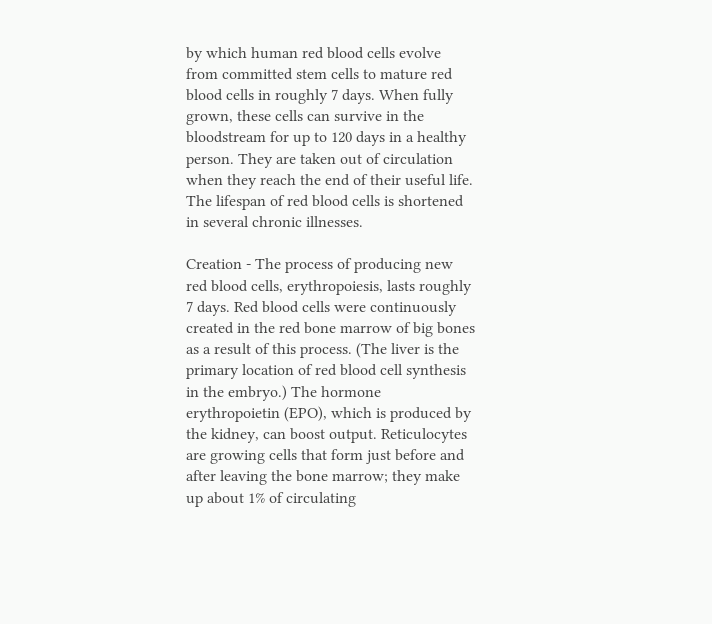by which human red blood cells evolve from committed stem cells to mature red blood cells in roughly 7 days. When fully grown, these cells can survive in the bloodstream for up to 120 days in a healthy person. They are taken out of circulation when they reach the end of their useful life. The lifespan of red blood cells is shortened in several chronic illnesses.

Creation - The process of producing new red blood cells, erythropoiesis, lasts roughly 7 days. Red blood cells were continuously created in the red bone marrow of big bones as a result of this process. (The liver is the primary location of red blood cell synthesis in the embryo.) The hormone erythropoietin (EPO), which is produced by the kidney, can boost output. Reticulocytes are growing cells that form just before and after leaving the bone marrow; they make up about 1% of circulating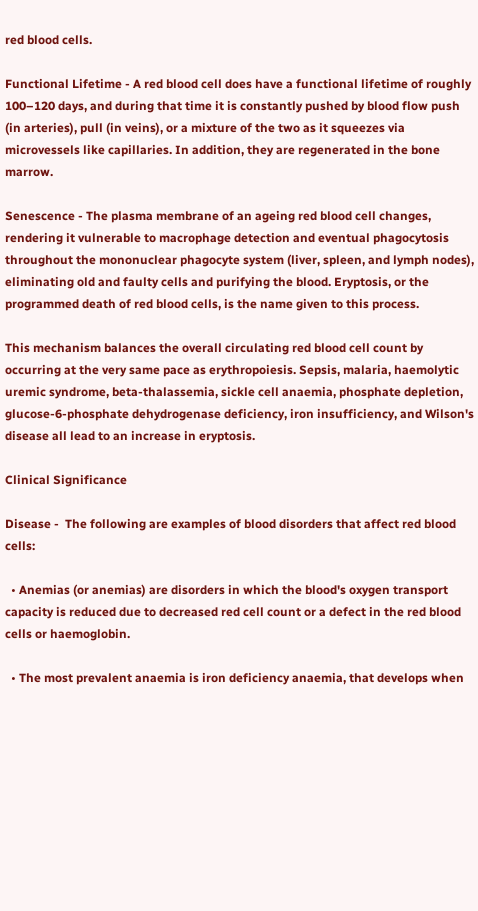red blood cells.

Functional Lifetime - A red blood cell does have a functional lifetime of roughly 100–120 days, and during that time it is constantly pushed by blood flow push (in arteries), pull (in veins), or a mixture of the two as it squeezes via microvessels like capillaries. In addition, they are regenerated in the bone marrow.

Senescence - The plasma membrane of an ageing red blood cell changes, rendering it vulnerable to macrophage detection and eventual phagocytosis throughout the mononuclear phagocyte system (liver, spleen, and lymph nodes), eliminating old and faulty cells and purifying the blood. Eryptosis, or the programmed death of red blood cells, is the name given to this process.

This mechanism balances the overall circulating red blood cell count by occurring at the very same pace as erythropoiesis. Sepsis, malaria, haemolytic uremic syndrome, beta-thalassemia, sickle cell anaemia, phosphate depletion, glucose-6-phosphate dehydrogenase deficiency, iron insufficiency, and Wilson's disease all lead to an increase in eryptosis.

Clinical Significance

Disease -  The following are examples of blood disorders that affect red blood cells:

  • Anemias (or anemias) are disorders in which the blood's oxygen transport capacity is reduced due to decreased red cell count or a defect in the red blood cells or haemoglobin.

  • The most prevalent anaemia is iron deficiency anaemia, that develops when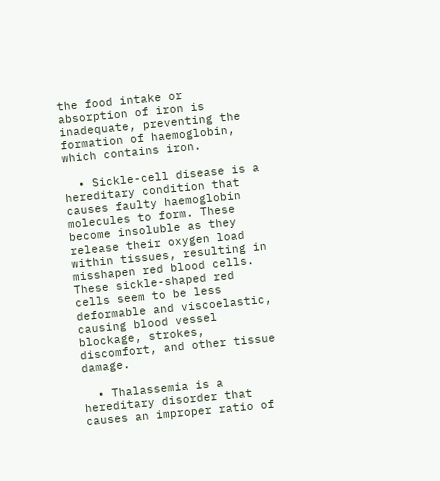the food intake or absorption of iron is inadequate, preventing the formation of haemoglobin, which contains iron.

  • Sickle-cell disease is a hereditary condition that causes faulty haemoglobin molecules to form. These become insoluble as they release their oxygen load within tissues, resulting in misshapen red blood cells. These sickle-shaped red cells seem to be less deformable and viscoelastic, causing blood vessel blockage, strokes, discomfort, and other tissue damage.

  • Thalassemia is a hereditary disorder that causes an improper ratio of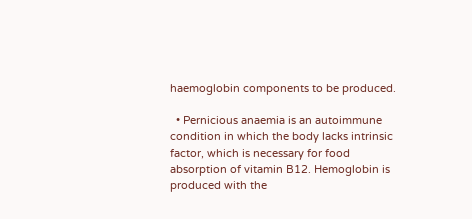haemoglobin components to be produced.

  • Pernicious anaemia is an autoimmune condition in which the body lacks intrinsic factor, which is necessary for food absorption of vitamin B12. Hemoglobin is produced with the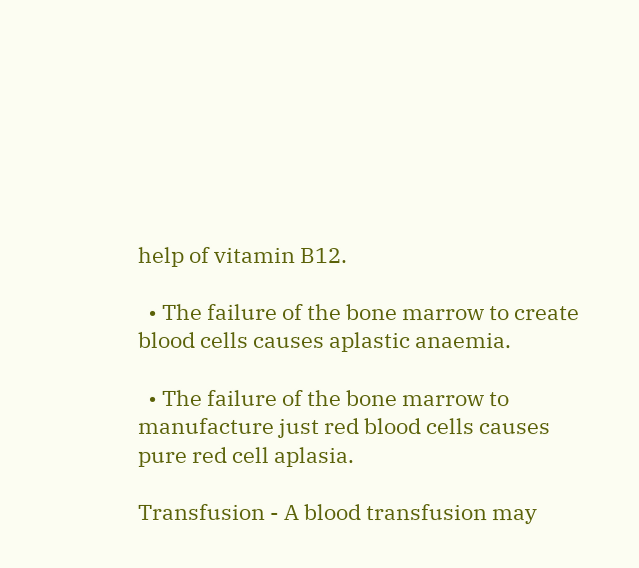help of vitamin B12.

  • The failure of the bone marrow to create blood cells causes aplastic anaemia.

  • The failure of the bone marrow to manufacture just red blood cells causes pure red cell aplasia.

Transfusion - A blood transfusion may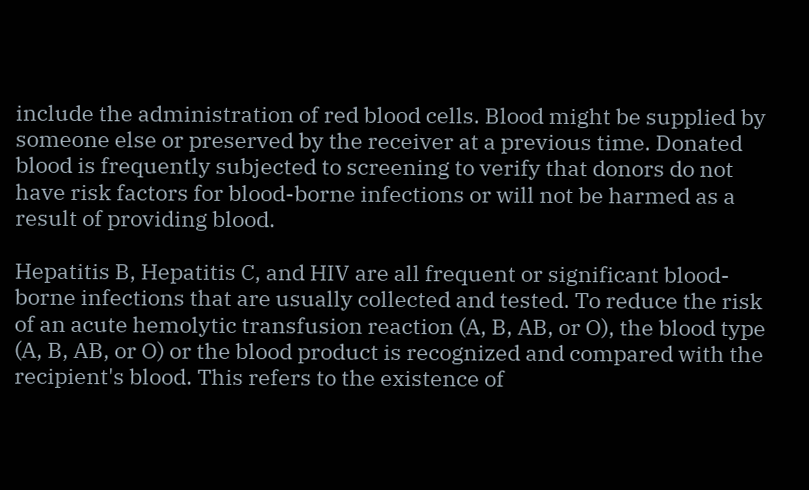include the administration of red blood cells. Blood might be supplied by someone else or preserved by the receiver at a previous time. Donated blood is frequently subjected to screening to verify that donors do not have risk factors for blood-borne infections or will not be harmed as a result of providing blood.

Hepatitis B, Hepatitis C, and HIV are all frequent or significant blood-borne infections that are usually collected and tested. To reduce the risk of an acute hemolytic transfusion reaction (A, B, AB, or O), the blood type (A, B, AB, or O) or the blood product is recognized and compared with the recipient's blood. This refers to the existence of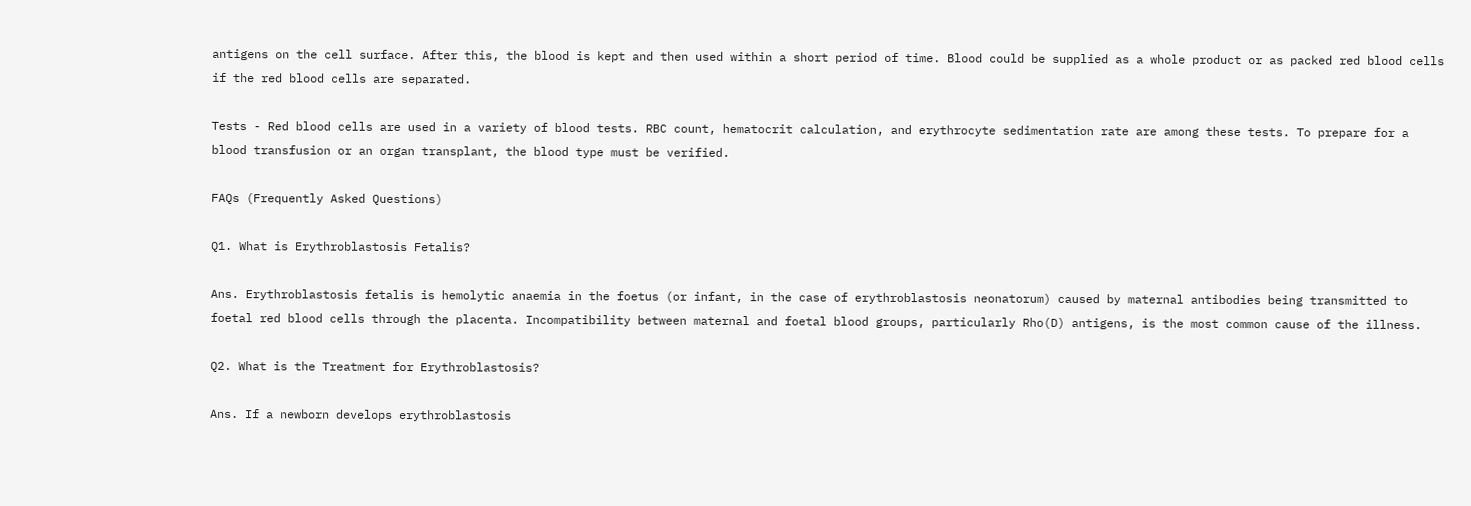antigens on the cell surface. After this, the blood is kept and then used within a short period of time. Blood could be supplied as a whole product or as packed red blood cells if the red blood cells are separated.

Tests - Red blood cells are used in a variety of blood tests. RBC count, hematocrit calculation, and erythrocyte sedimentation rate are among these tests. To prepare for a blood transfusion or an organ transplant, the blood type must be verified.

FAQs (Frequently Asked Questions)

Q1. What is Erythroblastosis Fetalis?

Ans. Erythroblastosis fetalis is hemolytic anaemia in the foetus (or infant, in the case of erythroblastosis neonatorum) caused by maternal antibodies being transmitted to foetal red blood cells through the placenta. Incompatibility between maternal and foetal blood groups, particularly Rho(D) antigens, is the most common cause of the illness.

Q2. What is the Treatment for Erythroblastosis?

Ans. If a newborn develops erythroblastosis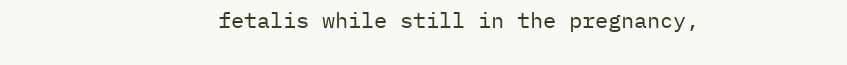fetalis while still in the pregnancy,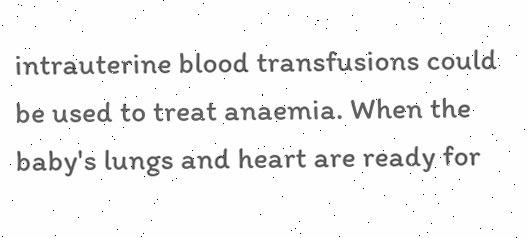intrauterine blood transfusions could be used to treat anaemia. When the baby's lungs and heart are ready for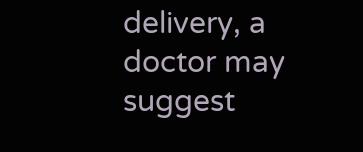delivery, a doctor may suggest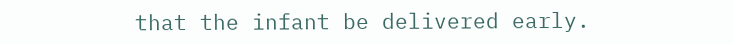that the infant be delivered early.